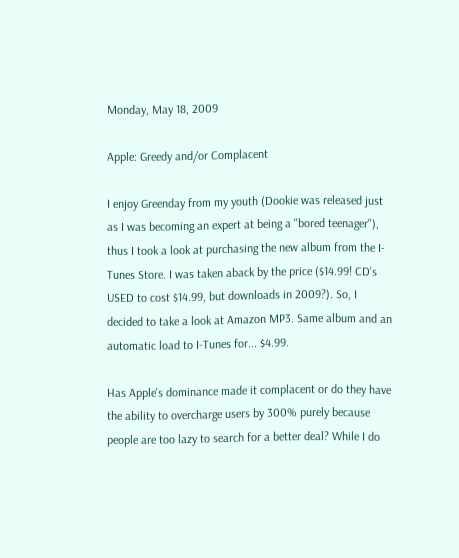Monday, May 18, 2009

Apple: Greedy and/or Complacent

I enjoy Greenday from my youth (Dookie was released just as I was becoming an expert at being a "bored teenager"), thus I took a look at purchasing the new album from the I-Tunes Store. I was taken aback by the price ($14.99! CD's USED to cost $14.99, but downloads in 2009?). So, I decided to take a look at Amazon MP3. Same album and an automatic load to I-Tunes for... $4.99.

Has Apple's dominance made it complacent or do they have the ability to overcharge users by 300% purely because people are too lazy to search for a better deal? While I do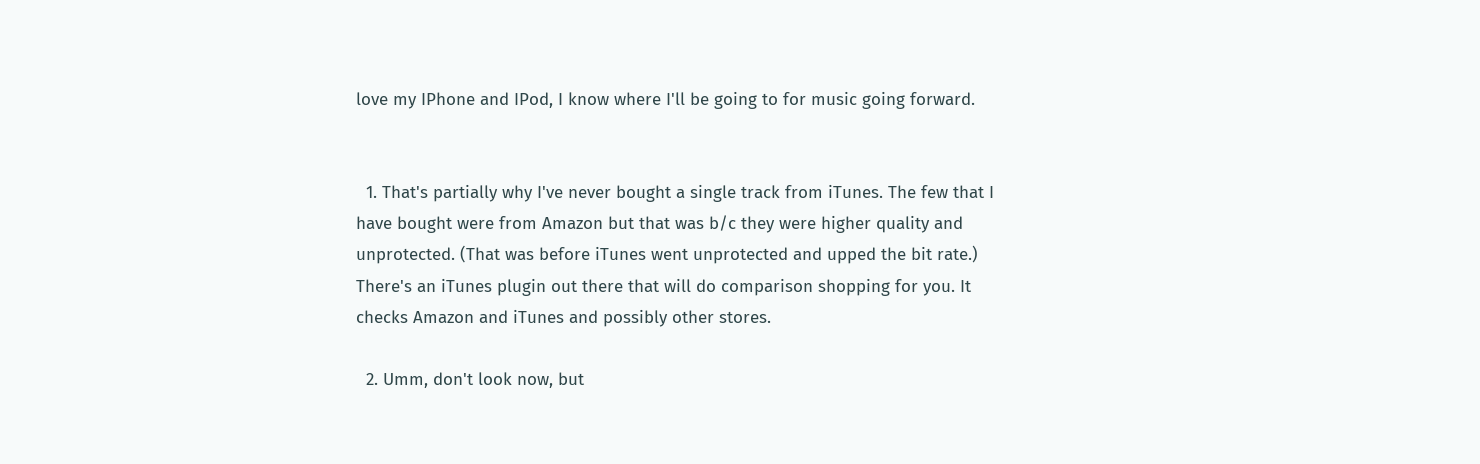love my IPhone and IPod, I know where I'll be going to for music going forward.


  1. That's partially why I've never bought a single track from iTunes. The few that I have bought were from Amazon but that was b/c they were higher quality and unprotected. (That was before iTunes went unprotected and upped the bit rate.) There's an iTunes plugin out there that will do comparison shopping for you. It checks Amazon and iTunes and possibly other stores.

  2. Umm, don't look now, but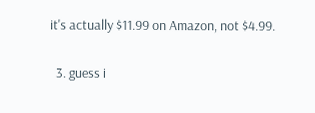it's actually $11.99 on Amazon, not $4.99.

  3. guess i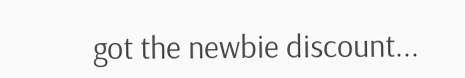got the newbie discount...